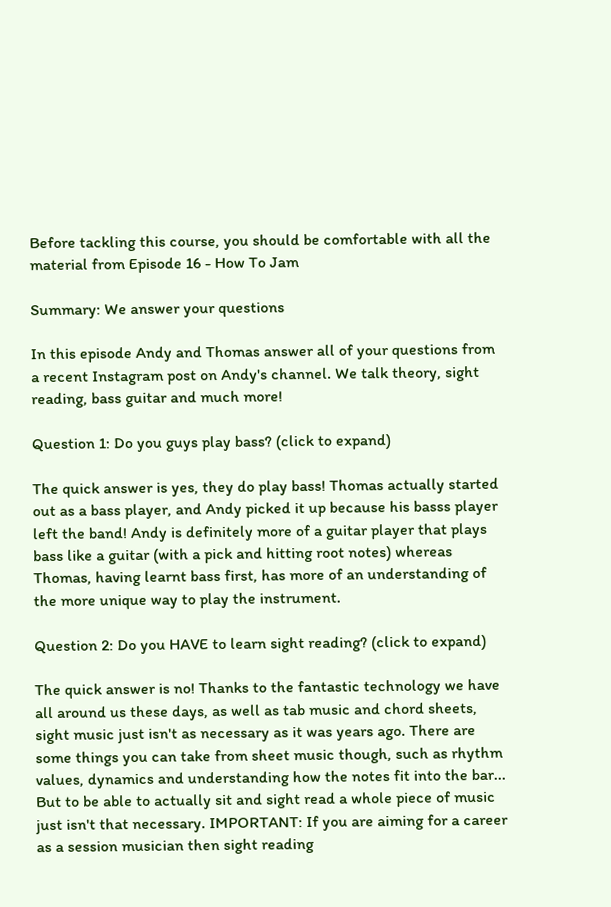Before tackling this course, you should be comfortable with all the material from Episode 16 - How To Jam

Summary: We answer your questions

In this episode Andy and Thomas answer all of your questions from a recent Instagram post on Andy's channel. We talk theory, sight reading, bass guitar and much more!

Question 1: Do you guys play bass? (click to expand)

The quick answer is yes, they do play bass! Thomas actually started out as a bass player, and Andy picked it up because his basss player left the band! Andy is definitely more of a guitar player that plays bass like a guitar (with a pick and hitting root notes) whereas Thomas, having learnt bass first, has more of an understanding of the more unique way to play the instrument.

Question 2: Do you HAVE to learn sight reading? (click to expand)

The quick answer is no! Thanks to the fantastic technology we have all around us these days, as well as tab music and chord sheets, sight music just isn't as necessary as it was years ago. There are some things you can take from sheet music though, such as rhythm values, dynamics and understanding how the notes fit into the bar... But to be able to actually sit and sight read a whole piece of music just isn't that necessary. IMPORTANT: If you are aiming for a career as a session musician then sight reading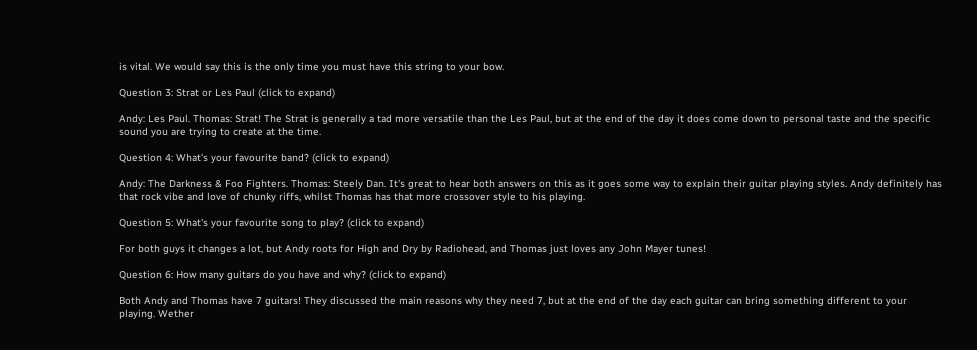is vital. We would say this is the only time you must have this string to your bow.

Question 3: Strat or Les Paul (click to expand)

Andy: Les Paul. Thomas: Strat! The Strat is generally a tad more versatile than the Les Paul, but at the end of the day it does come down to personal taste and the specific sound you are trying to create at the time.

Question 4: What's your favourite band? (click to expand)

Andy: The Darkness & Foo Fighters. Thomas: Steely Dan. It's great to hear both answers on this as it goes some way to explain their guitar playing styles. Andy definitely has that rock vibe and love of chunky riffs, whilst Thomas has that more crossover style to his playing.

Question 5: What's your favourite song to play? (click to expand)

For both guys it changes a lot, but Andy roots for High and Dry by Radiohead, and Thomas just loves any John Mayer tunes!

Question 6: How many guitars do you have and why? (click to expand)

Both Andy and Thomas have 7 guitars! They discussed the main reasons why they need 7, but at the end of the day each guitar can bring something different to your playing. Wether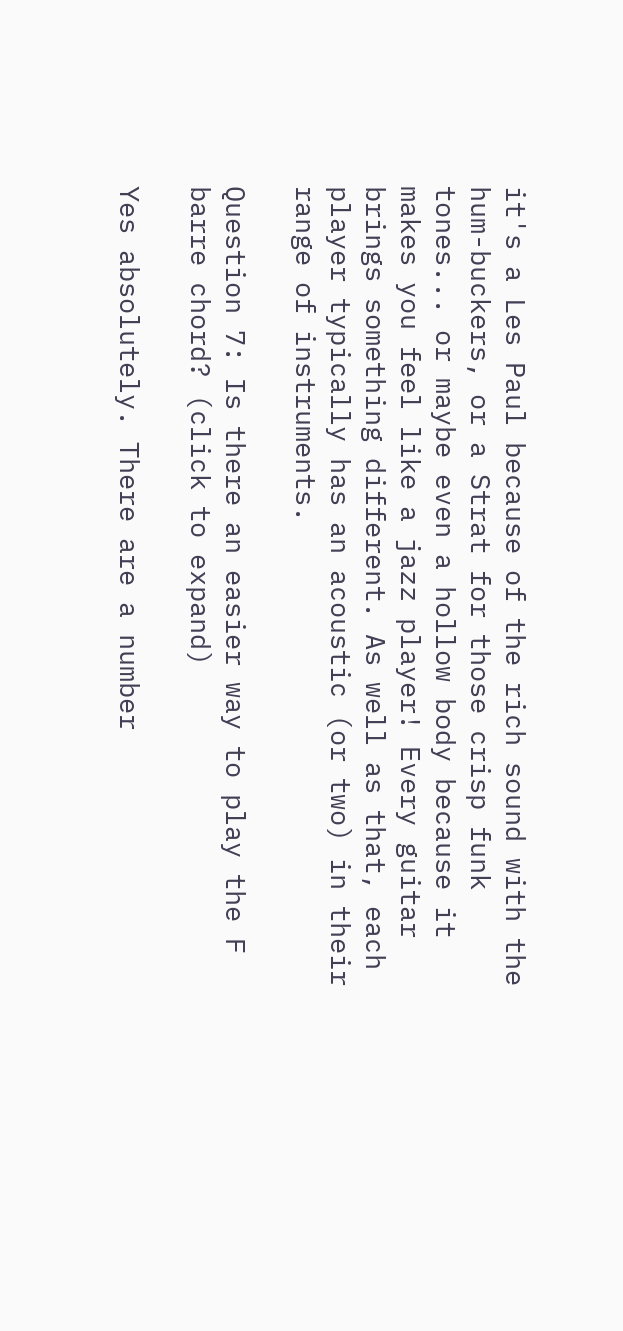it's a Les Paul because of the rich sound with the hum-buckers, or a Strat for those crisp funk tones... or maybe even a hollow body because it makes you feel like a jazz player! Every guitar brings something different. As well as that, each player typically has an acoustic (or two) in their range of instruments.

Question 7: Is there an easier way to play the F barre chord? (click to expand)

Yes absolutely. There are a number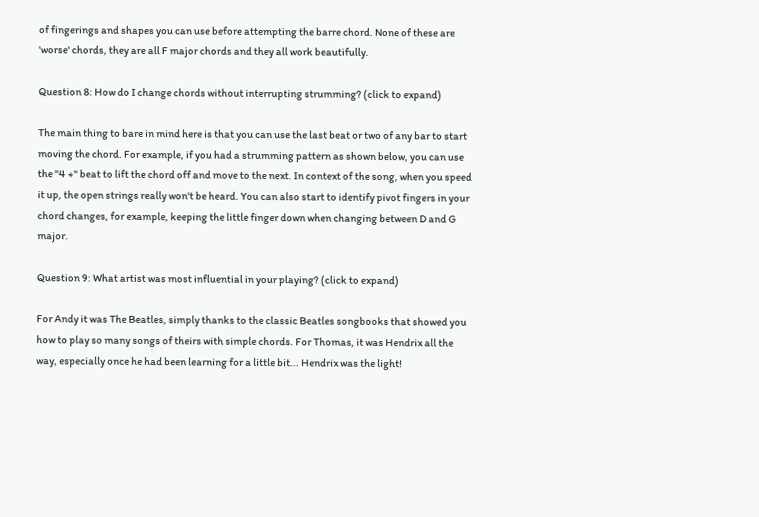of fingerings and shapes you can use before attempting the barre chord. None of these are 'worse' chords, they are all F major chords and they all work beautifully.

Question 8: How do I change chords without interrupting strumming? (click to expand)

The main thing to bare in mind here is that you can use the last beat or two of any bar to start moving the chord. For example, if you had a strumming pattern as shown below, you can use the "4 +" beat to lift the chord off and move to the next. In context of the song, when you speed it up, the open strings really won't be heard. You can also start to identify pivot fingers in your chord changes, for example, keeping the little finger down when changing between D and G major.

Question 9: What artist was most influential in your playing? (click to expand)

For Andy it was The Beatles, simply thanks to the classic Beatles songbooks that showed you how to play so many songs of theirs with simple chords. For Thomas, it was Hendrix all the way, especially once he had been learning for a little bit... Hendrix was the light!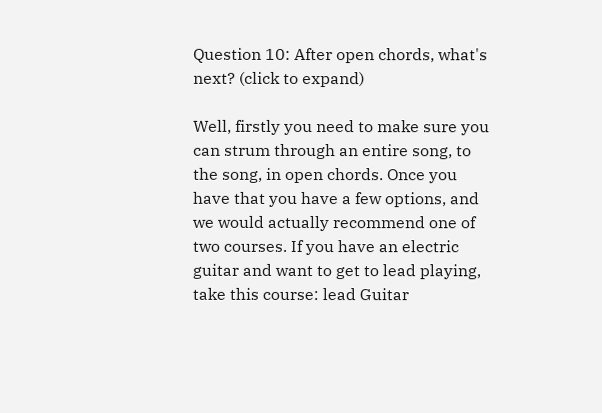Question 10: After open chords, what's next? (click to expand)

Well, firstly you need to make sure you can strum through an entire song, to the song, in open chords. Once you have that you have a few options, and we would actually recommend one of two courses. If you have an electric guitar and want to get to lead playing, take this course: lead Guitar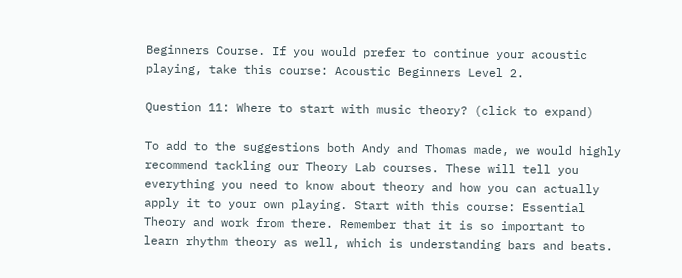Beginners Course. If you would prefer to continue your acoustic playing, take this course: Acoustic Beginners Level 2.

Question 11: Where to start with music theory? (click to expand)

To add to the suggestions both Andy and Thomas made, we would highly recommend tackling our Theory Lab courses. These will tell you everything you need to know about theory and how you can actually apply it to your own playing. Start with this course: Essential Theory and work from there. Remember that it is so important to learn rhythm theory as well, which is understanding bars and beats.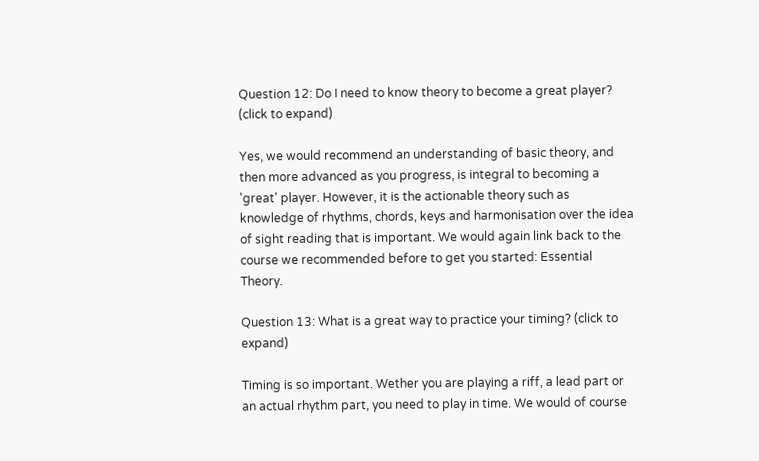Question 12: Do I need to know theory to become a great player? (click to expand)

Yes, we would recommend an understanding of basic theory, and then more advanced as you progress, is integral to becoming a 'great' player. However, it is the actionable theory such as knowledge of rhythms, chords, keys and harmonisation over the idea of sight reading that is important. We would again link back to the course we recommended before to get you started: Essential Theory.

Question 13: What is a great way to practice your timing? (click to expand)

Timing is so important. Wether you are playing a riff, a lead part or an actual rhythm part, you need to play in time. We would of course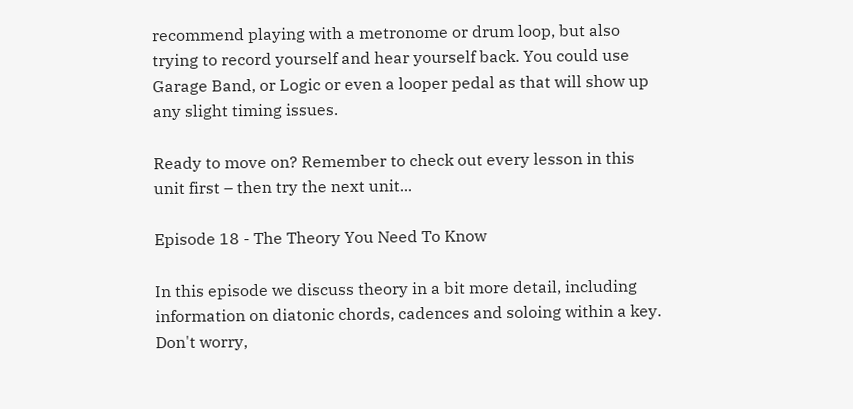recommend playing with a metronome or drum loop, but also trying to record yourself and hear yourself back. You could use Garage Band, or Logic or even a looper pedal as that will show up any slight timing issues.

Ready to move on? Remember to check out every lesson in this unit first – then try the next unit...

Episode 18 - The Theory You Need To Know

In this episode we discuss theory in a bit more detail, including information on diatonic chords, cadences and soloing within a key. Don't worry,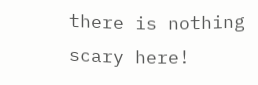there is nothing scary here!